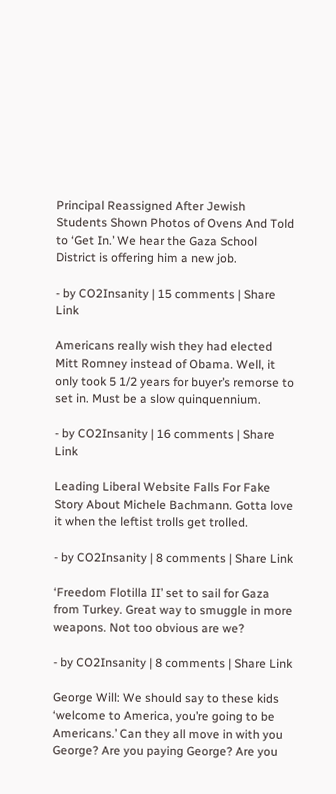Principal Reassigned After Jewish Students Shown Photos of Ovens And Told to ‘Get In.’ We hear the Gaza School District is offering him a new job.

- by CO2Insanity | 15 comments | Share Link

Americans really wish they had elected Mitt Romney instead of Obama. Well, it only took 5 1/2 years for buyer’s remorse to set in. Must be a slow quinquennium.

- by CO2Insanity | 16 comments | Share Link

Leading Liberal Website Falls For Fake Story About Michele Bachmann. Gotta love it when the leftist trolls get trolled.

- by CO2Insanity | 8 comments | Share Link

‘Freedom Flotilla II’ set to sail for Gaza from Turkey. Great way to smuggle in more weapons. Not too obvious are we?

- by CO2Insanity | 8 comments | Share Link

George Will: We should say to these kids ‘welcome to America, you’re going to be Americans.’ Can they all move in with you George? Are you paying George? Are you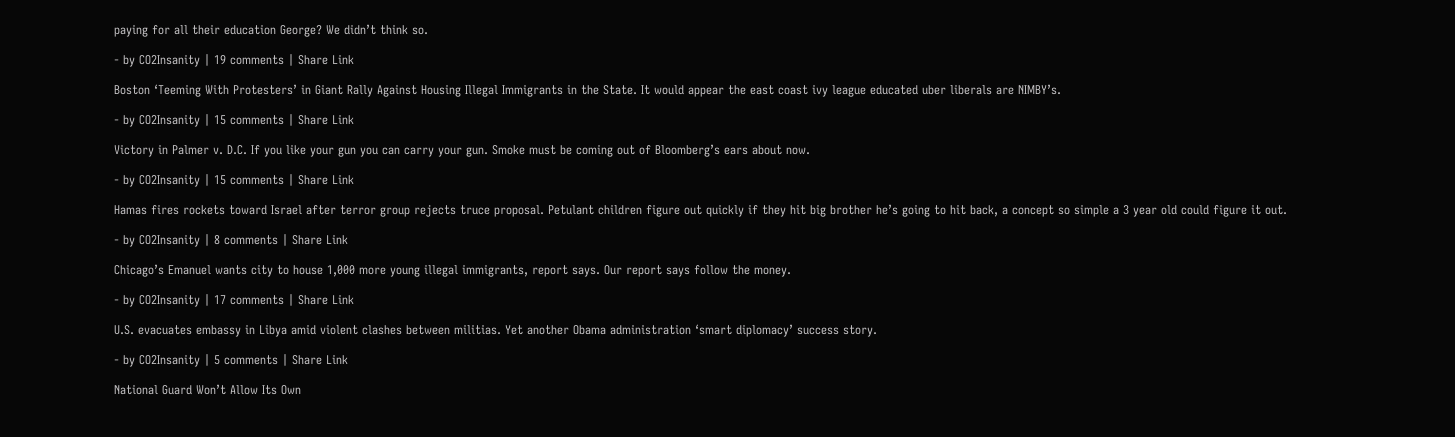paying for all their education George? We didn’t think so.

- by CO2Insanity | 19 comments | Share Link

Boston ‘Teeming With Protesters’ in Giant Rally Against Housing Illegal Immigrants in the State. It would appear the east coast ivy league educated uber liberals are NIMBY’s.

- by CO2Insanity | 15 comments | Share Link

Victory in Palmer v. D.C. If you like your gun you can carry your gun. Smoke must be coming out of Bloomberg’s ears about now.

- by CO2Insanity | 15 comments | Share Link

Hamas fires rockets toward Israel after terror group rejects truce proposal. Petulant children figure out quickly if they hit big brother he’s going to hit back, a concept so simple a 3 year old could figure it out.

- by CO2Insanity | 8 comments | Share Link

Chicago’s Emanuel wants city to house 1,000 more young illegal immigrants, report says. Our report says follow the money.

- by CO2Insanity | 17 comments | Share Link

U.S. evacuates embassy in Libya amid violent clashes between militias. Yet another Obama administration ‘smart diplomacy’ success story.

- by CO2Insanity | 5 comments | Share Link

National Guard Won’t Allow Its Own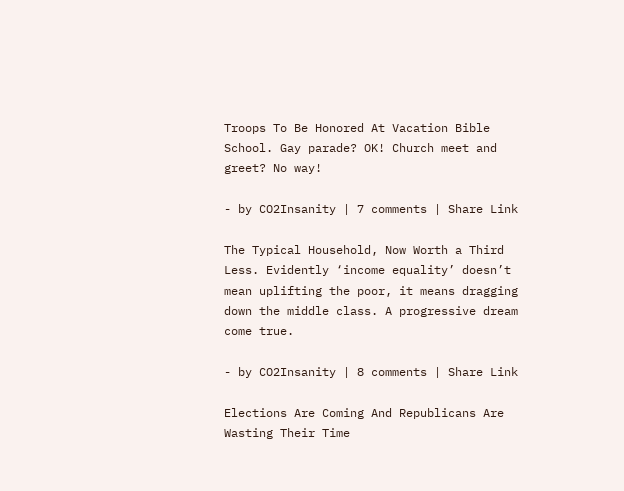Troops To Be Honored At Vacation Bible School. Gay parade? OK! Church meet and greet? No way!

- by CO2Insanity | 7 comments | Share Link

The Typical Household, Now Worth a Third Less. Evidently ‘income equality’ doesn’t mean uplifting the poor, it means dragging down the middle class. A progressive dream come true.

- by CO2Insanity | 8 comments | Share Link

Elections Are Coming And Republicans Are Wasting Their Time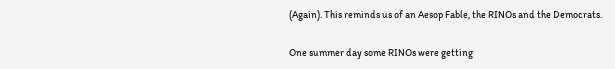(Again). This reminds us of an Aesop Fable, the RINOs and the Democrats.

One summer day some RINOs were getting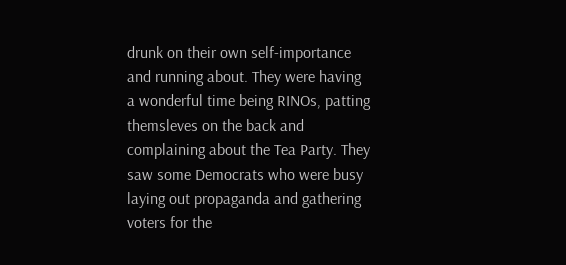drunk on their own self-importance and running about. They were having a wonderful time being RINOs, patting themsleves on the back and complaining about the Tea Party. They saw some Democrats who were busy laying out propaganda and gathering voters for the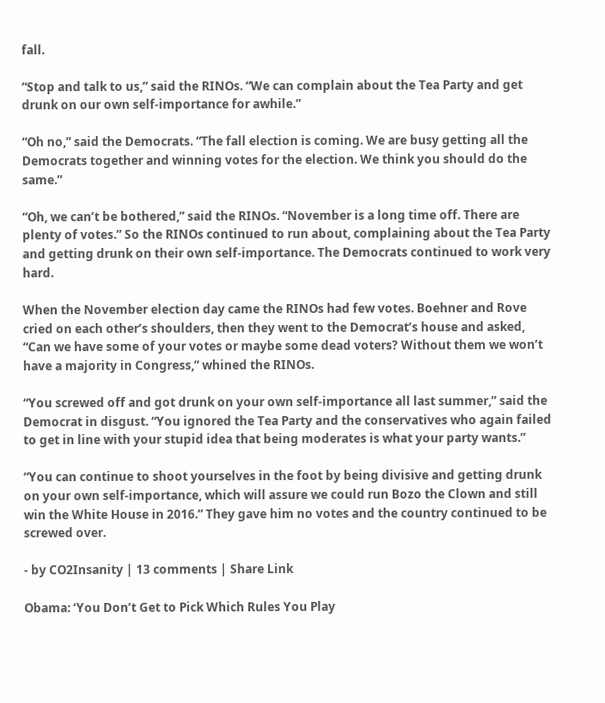fall.

“Stop and talk to us,” said the RINOs. “We can complain about the Tea Party and get drunk on our own self-importance for awhile.”

“Oh no,” said the Democrats. “The fall election is coming. We are busy getting all the Democrats together and winning votes for the election. We think you should do the same.”

“Oh, we can’t be bothered,” said the RINOs. “November is a long time off. There are plenty of votes.” So the RINOs continued to run about, complaining about the Tea Party and getting drunk on their own self-importance. The Democrats continued to work very hard.

When the November election day came the RINOs had few votes. Boehner and Rove cried on each other’s shoulders, then they went to the Democrat’s house and asked, “Can we have some of your votes or maybe some dead voters? Without them we won’t have a majority in Congress,” whined the RINOs.

“You screwed off and got drunk on your own self-importance all last summer,” said the Democrat in disgust. “You ignored the Tea Party and the conservatives who again failed to get in line with your stupid idea that being moderates is what your party wants.”

“You can continue to shoot yourselves in the foot by being divisive and getting drunk on your own self-importance, which will assure we could run Bozo the Clown and still win the White House in 2016.” They gave him no votes and the country continued to be screwed over.

- by CO2Insanity | 13 comments | Share Link

Obama: ‘You Don’t Get to Pick Which Rules You Play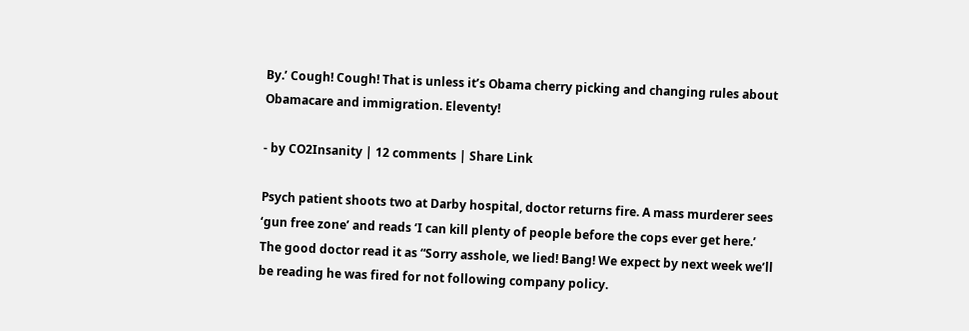By.’ Cough! Cough! That is unless it’s Obama cherry picking and changing rules about Obamacare and immigration. Eleventy!

- by CO2Insanity | 12 comments | Share Link

Psych patient shoots two at Darby hospital, doctor returns fire. A mass murderer sees ‘gun free zone’ and reads ‘I can kill plenty of people before the cops ever get here.’ The good doctor read it as “Sorry asshole, we lied! Bang! We expect by next week we’ll be reading he was fired for not following company policy.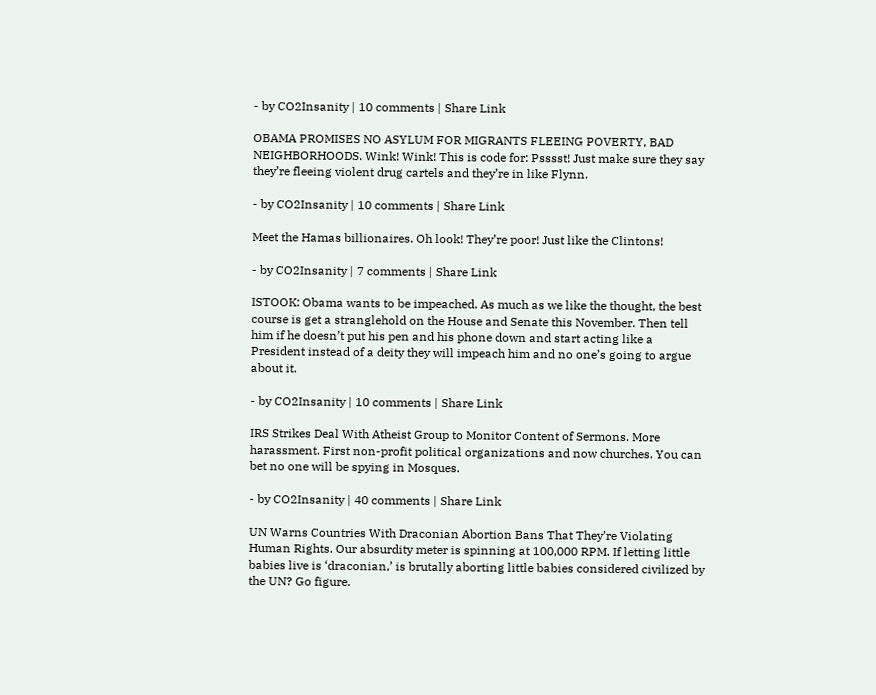- by CO2Insanity | 10 comments | Share Link

OBAMA PROMISES NO ASYLUM FOR MIGRANTS FLEEING POVERTY, BAD NEIGHBORHOODS. Wink! Wink! This is code for: Psssst! Just make sure they say they’re fleeing violent drug cartels and they’re in like Flynn.

- by CO2Insanity | 10 comments | Share Link

Meet the Hamas billionaires. Oh look! They’re poor! Just like the Clintons!

- by CO2Insanity | 7 comments | Share Link

ISTOOK: Obama wants to be impeached. As much as we like the thought, the best course is get a stranglehold on the House and Senate this November. Then tell him if he doesn’t put his pen and his phone down and start acting like a President instead of a deity they will impeach him and no one’s going to argue about it.

- by CO2Insanity | 10 comments | Share Link

IRS Strikes Deal With Atheist Group to Monitor Content of Sermons. More harassment. First non-profit political organizations and now churches. You can bet no one will be spying in Mosques.

- by CO2Insanity | 40 comments | Share Link

UN Warns Countries With Draconian Abortion Bans That They’re Violating Human Rights. Our absurdity meter is spinning at 100,000 RPM. If letting little babies live is ‘draconian,’ is brutally aborting little babies considered civilized by the UN? Go figure.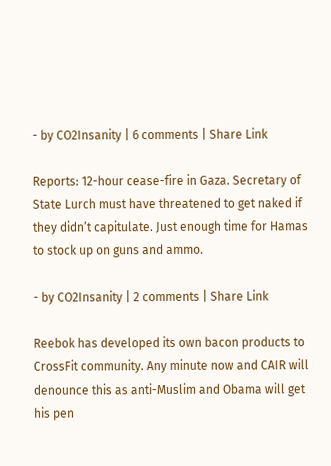- by CO2Insanity | 6 comments | Share Link

Reports: 12-hour cease-fire in Gaza. Secretary of State Lurch must have threatened to get naked if they didn’t capitulate. Just enough time for Hamas to stock up on guns and ammo.

- by CO2Insanity | 2 comments | Share Link

Reebok has developed its own bacon products to CrossFit community. Any minute now and CAIR will denounce this as anti-Muslim and Obama will get his pen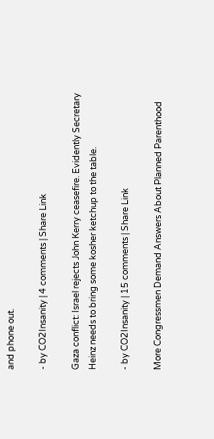and phone out.

- by CO2Insanity | 4 comments | Share Link

Gaza conflict: Israel rejects John Kerry ceasefire. Evidently Secretary Heinz needs to bring some kosher ketchup to the table.

- by CO2Insanity | 15 comments | Share Link

More Congressmen Demand Answers About Planned Parenthood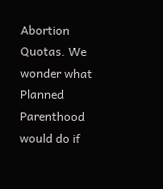Abortion Quotas. We wonder what Planned Parenthood would do if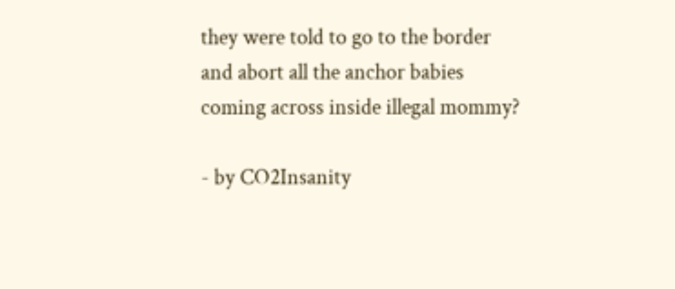they were told to go to the border and abort all the anchor babies coming across inside illegal mommy?

- by CO2Insanity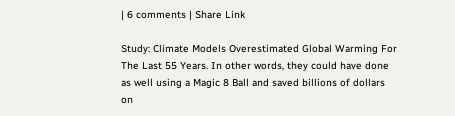| 6 comments | Share Link

Study: Climate Models Overestimated Global Warming For The Last 55 Years. In other words, they could have done as well using a Magic 8 Ball and saved billions of dollars on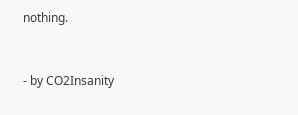nothing.


- by CO2Insanity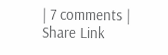| 7 comments | Share Link